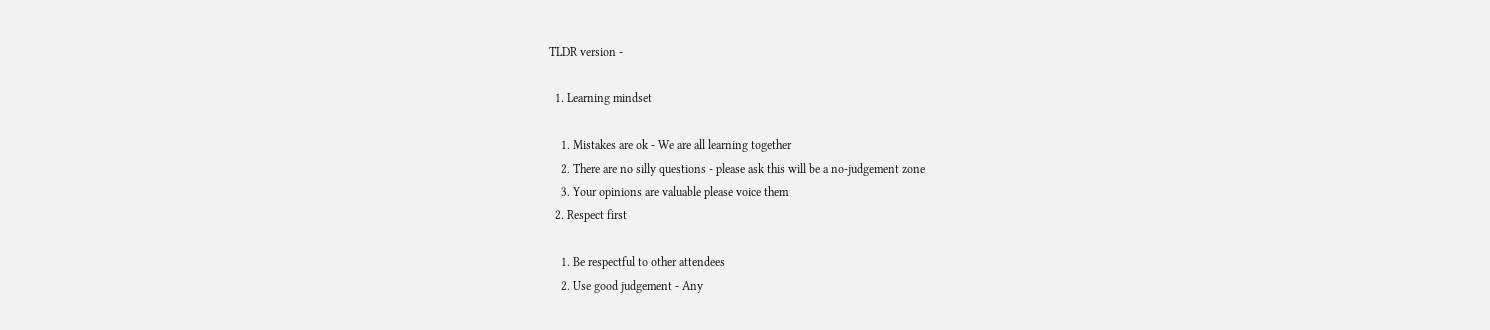TLDR version -

  1. Learning mindset

    1. Mistakes are ok - We are all learning together
    2. There are no silly questions - please ask this will be a no-judgement zone
    3. Your opinions are valuable please voice them
  2. Respect first

    1. Be respectful to other attendees
    2. Use good judgement - Any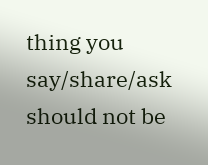thing you say/share/ask should not be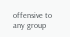offensive to any group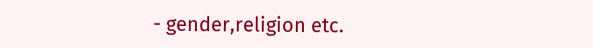- gender,religion etc.